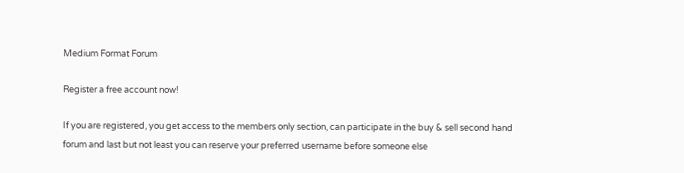Medium Format Forum

Register a free account now!

If you are registered, you get access to the members only section, can participate in the buy & sell second hand forum and last but not least you can reserve your preferred username before someone else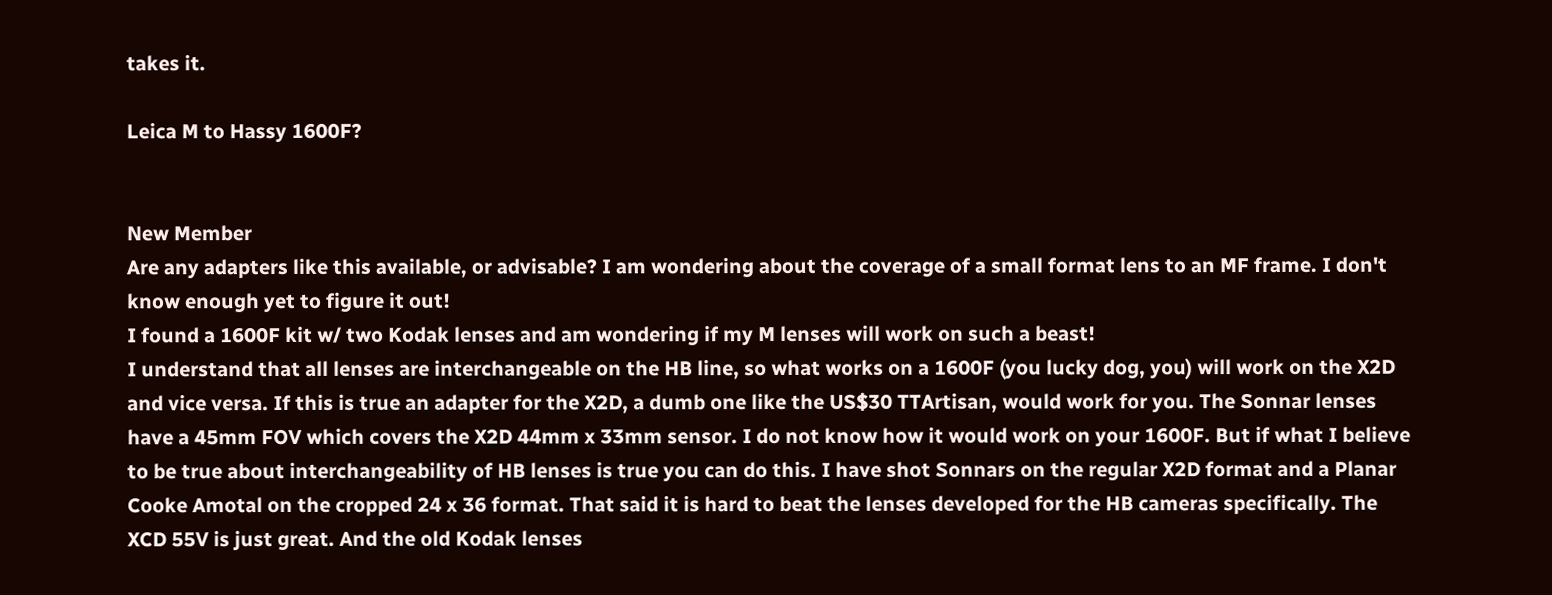takes it.

Leica M to Hassy 1600F?


New Member
Are any adapters like this available, or advisable? I am wondering about the coverage of a small format lens to an MF frame. I don't know enough yet to figure it out!
I found a 1600F kit w/ two Kodak lenses and am wondering if my M lenses will work on such a beast!
I understand that all lenses are interchangeable on the HB line, so what works on a 1600F (you lucky dog, you) will work on the X2D and vice versa. If this is true an adapter for the X2D, a dumb one like the US$30 TTArtisan, would work for you. The Sonnar lenses have a 45mm FOV which covers the X2D 44mm x 33mm sensor. I do not know how it would work on your 1600F. But if what I believe to be true about interchangeability of HB lenses is true you can do this. I have shot Sonnars on the regular X2D format and a Planar Cooke Amotal on the cropped 24 x 36 format. That said it is hard to beat the lenses developed for the HB cameras specifically. The XCD 55V is just great. And the old Kodak lenses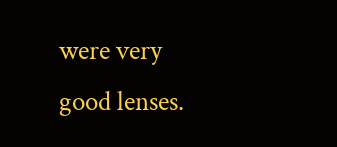were very good lenses.